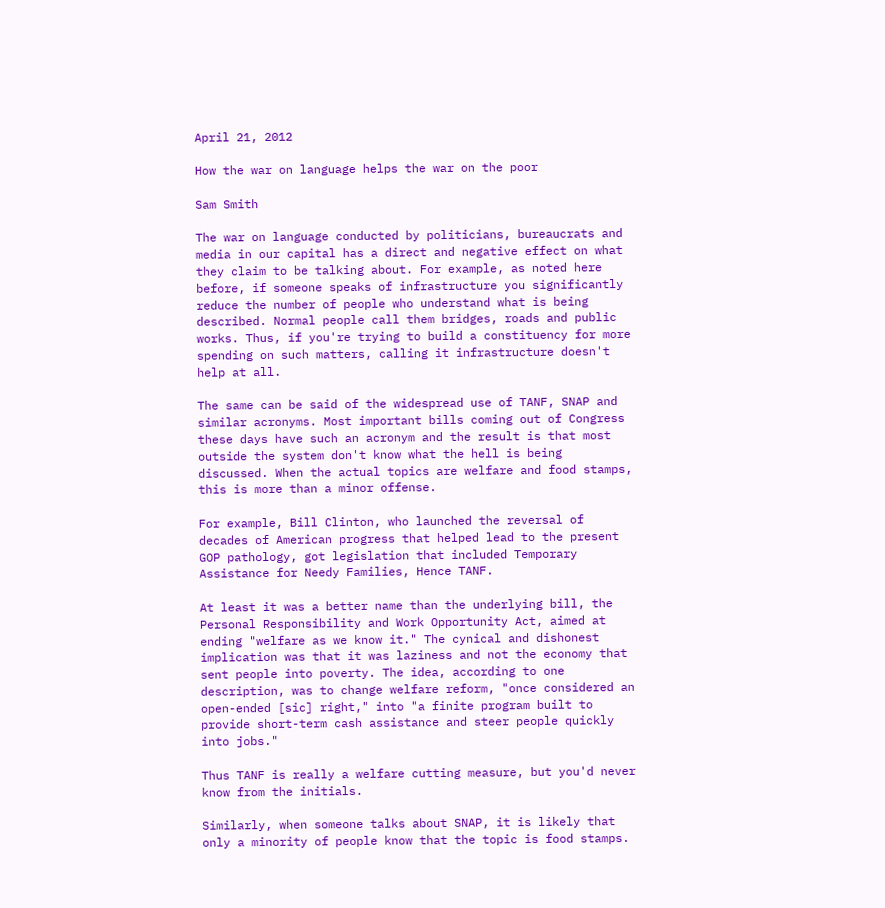April 21, 2012

How the war on language helps the war on the poor

Sam Smith

The war on language conducted by politicians, bureaucrats and media in our capital has a direct and negative effect on what they claim to be talking about. For example, as noted here before, if someone speaks of infrastructure you significantly reduce the number of people who understand what is being described. Normal people call them bridges, roads and public works. Thus, if you're trying to build a constituency for more spending on such matters, calling it infrastructure doesn't help at all.

The same can be said of the widespread use of TANF, SNAP and similar acronyms. Most important bills coming out of Congress these days have such an acronym and the result is that most outside the system don't know what the hell is being discussed. When the actual topics are welfare and food stamps, this is more than a minor offense.

For example, Bill Clinton, who launched the reversal of decades of American progress that helped lead to the present GOP pathology, got legislation that included Temporary Assistance for Needy Families, Hence TANF.

At least it was a better name than the underlying bill, the Personal Responsibility and Work Opportunity Act, aimed at ending "welfare as we know it." The cynical and dishonest implication was that it was laziness and not the economy that sent people into poverty. The idea, according to one description, was to change welfare reform, "once considered an open-ended [sic] right," into "a finite program built to provide short-term cash assistance and steer people quickly into jobs."

Thus TANF is really a welfare cutting measure, but you'd never know from the initials.

Similarly, when someone talks about SNAP, it is likely that only a minority of people know that the topic is food stamps.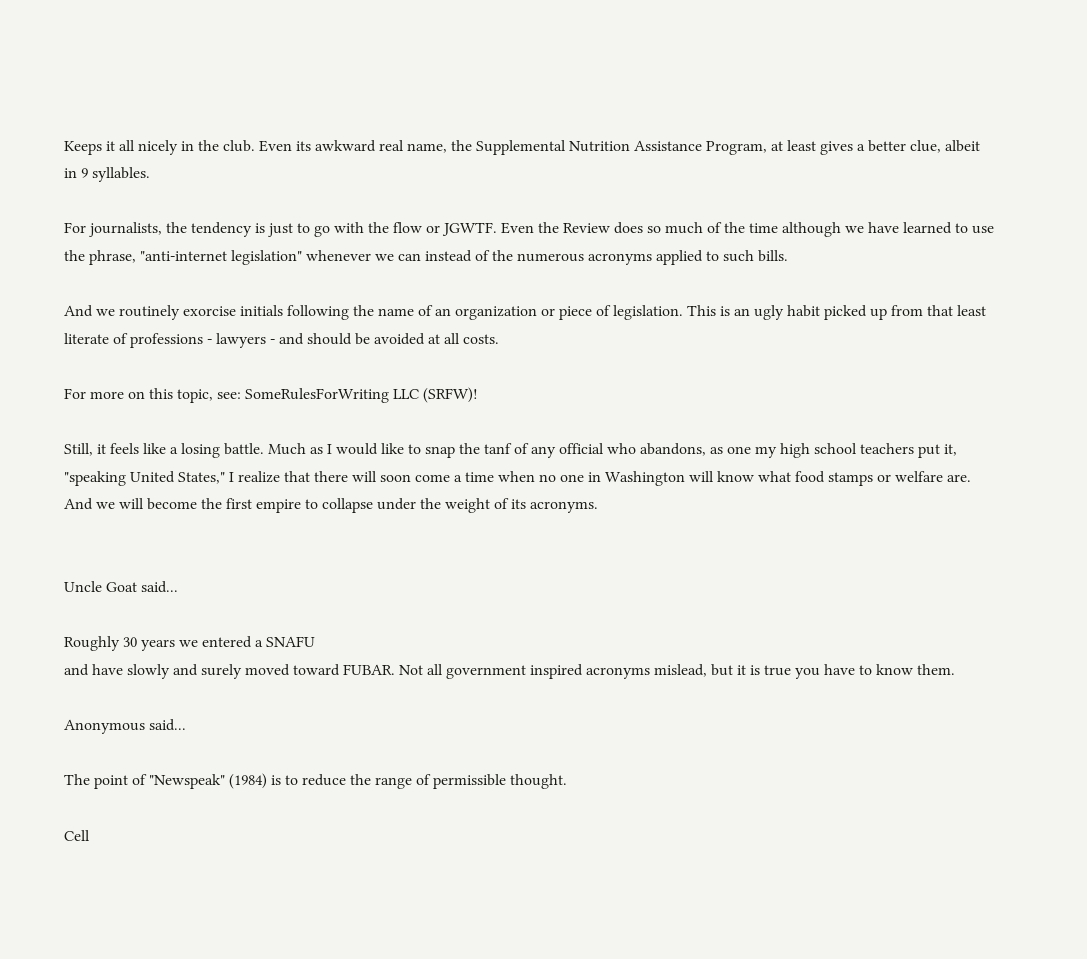Keeps it all nicely in the club. Even its awkward real name, the Supplemental Nutrition Assistance Program, at least gives a better clue, albeit in 9 syllables.

For journalists, the tendency is just to go with the flow or JGWTF. Even the Review does so much of the time although we have learned to use the phrase, "anti-internet legislation" whenever we can instead of the numerous acronyms applied to such bills.

And we routinely exorcise initials following the name of an organization or piece of legislation. This is an ugly habit picked up from that least literate of professions - lawyers - and should be avoided at all costs.

For more on this topic, see: SomeRulesForWriting LLC (SRFW)!

Still, it feels like a losing battle. Much as I would like to snap the tanf of any official who abandons, as one my high school teachers put it, "speaking United States," I realize that there will soon come a time when no one in Washington will know what food stamps or welfare are. And we will become the first empire to collapse under the weight of its acronyms.


Uncle Goat said...

Roughly 30 years we entered a SNAFU
and have slowly and surely moved toward FUBAR. Not all government inspired acronyms mislead, but it is true you have to know them.

Anonymous said...

The point of "Newspeak" (1984) is to reduce the range of permissible thought.

Cell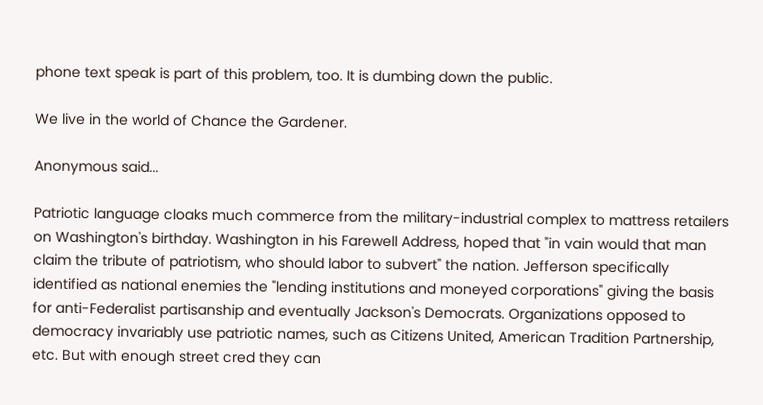phone text speak is part of this problem, too. It is dumbing down the public.

We live in the world of Chance the Gardener.

Anonymous said...

Patriotic language cloaks much commerce from the military-industrial complex to mattress retailers on Washington's birthday. Washington in his Farewell Address, hoped that "in vain would that man claim the tribute of patriotism, who should labor to subvert" the nation. Jefferson specifically identified as national enemies the "lending institutions and moneyed corporations" giving the basis for anti-Federalist partisanship and eventually Jackson's Democrats. Organizations opposed to democracy invariably use patriotic names, such as Citizens United, American Tradition Partnership, etc. But with enough street cred they can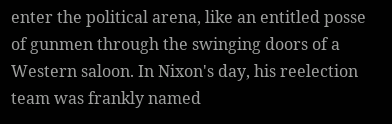enter the political arena, like an entitled posse of gunmen through the swinging doors of a Western saloon. In Nixon's day, his reelection team was frankly named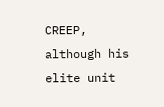CREEP, although his elite unit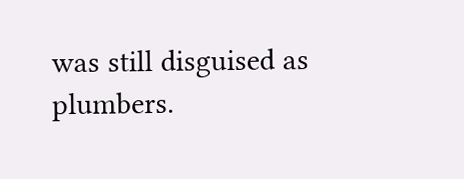was still disguised as plumbers.